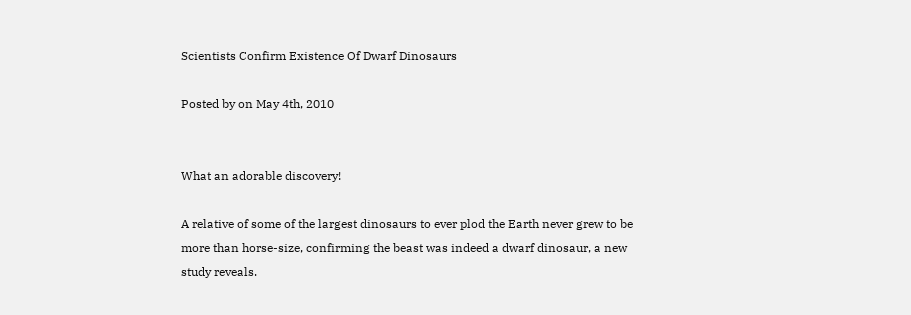Scientists Confirm Existence Of Dwarf Dinosaurs

Posted by on May 4th, 2010


What an adorable discovery!

A relative of some of the largest dinosaurs to ever plod the Earth never grew to be more than horse-size, confirming the beast was indeed a dwarf dinosaur, a new study reveals.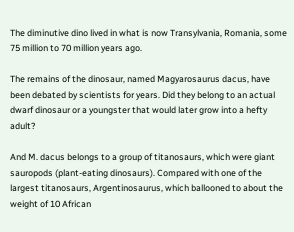The diminutive dino lived in what is now Transylvania, Romania, some 75 million to 70 million years ago.

The remains of the dinosaur, named Magyarosaurus dacus, have been debated by scientists for years. Did they belong to an actual dwarf dinosaur or a youngster that would later grow into a hefty adult?

And M. dacus belongs to a group of titanosaurs, which were giant sauropods (plant-eating dinosaurs). Compared with one of the largest titanosaurs, Argentinosaurus, which ballooned to about the weight of 10 African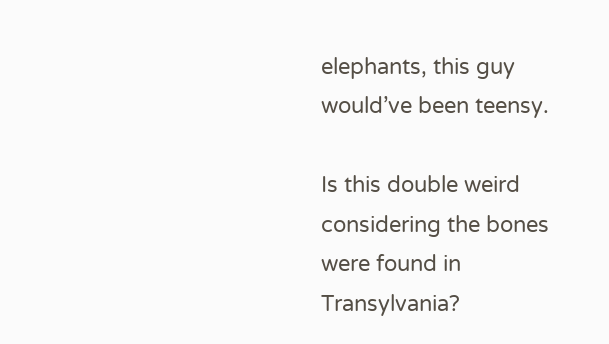elephants, this guy would’ve been teensy.

Is this double weird considering the bones were found in Transylvania?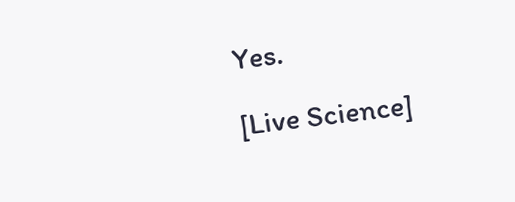Yes.

[Live Science]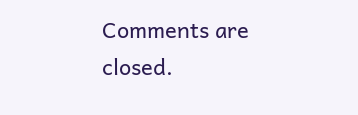Comments are closed.